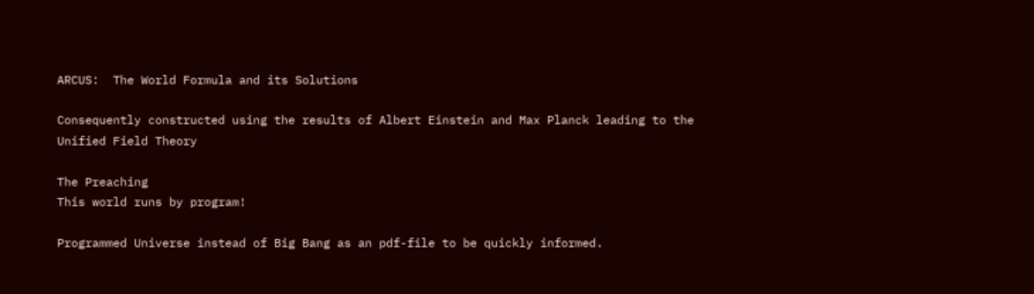ARCUS:  The World Formula and its Solutions

Consequently constructed using the results of Albert Einstein and Max Planck leading to the Unified Field Theory

The Preaching
This world runs by program!

Programmed Universe instead of Big Bang as an pdf-file to be quickly informed.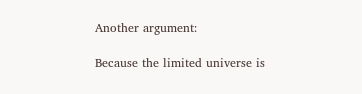Another argument:

Because the limited universe is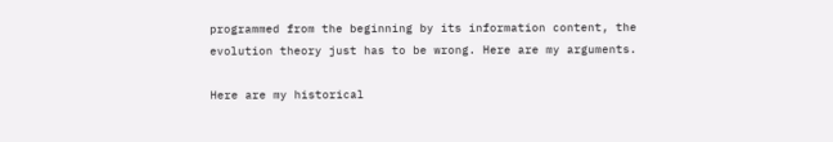programmed from the beginning by its information content, the evolution theory just has to be wrong. Here are my arguments.

Here are my historical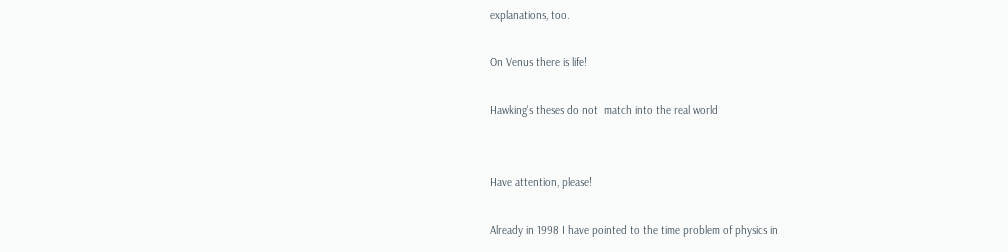explanations, too.

On Venus there is life!

Hawking's theses do not  match into the real world


Have attention, please!

Already in 1998 I have pointed to the time problem of physics in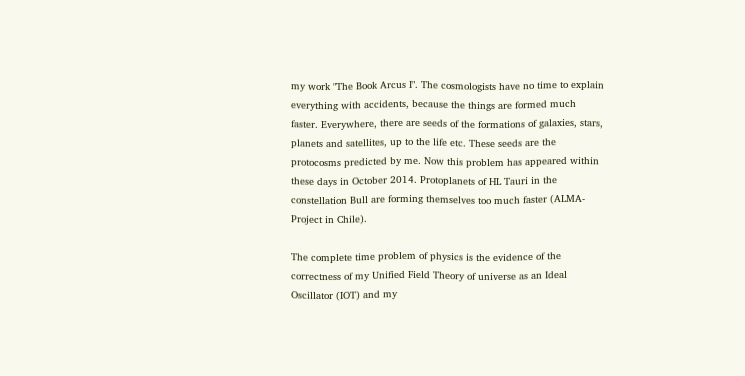my work "The Book Arcus I". The cosmologists have no time to explain everything with accidents, because the things are formed much faster. Everywhere, there are seeds of the formations of galaxies, stars, planets and satellites, up to the life etc. These seeds are the protocosms predicted by me. Now this problem has appeared within these days in October 2014. Protoplanets of HL Tauri in the constellation Bull are forming themselves too much faster (ALMA-Project in Chile).

The complete time problem of physics is the evidence of the correctness of my Unified Field Theory of universe as an Ideal Oscillator (IOT) and my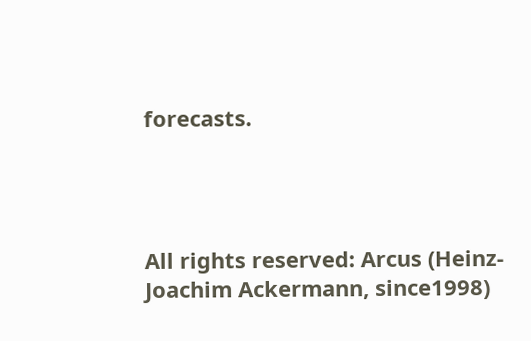forecasts.




All rights reserved: Arcus (Heinz-Joachim Ackermann, since1998)